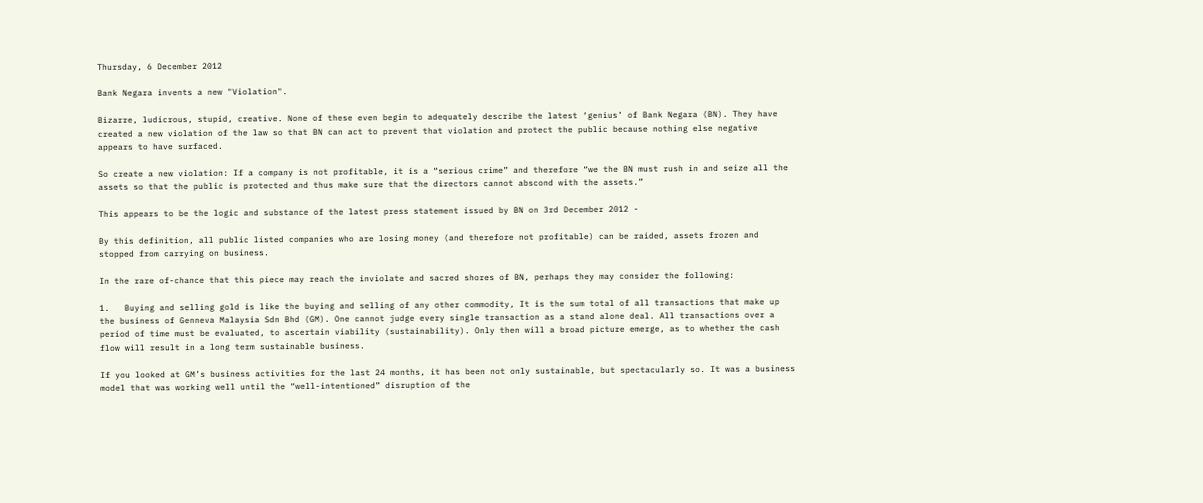Thursday, 6 December 2012

Bank Negara invents a new "Violation".

Bizarre, ludicrous, stupid, creative. None of these even begin to adequately describe the latest ‘genius’ of Bank Negara (BN). They have created a new violation of the law so that BN can act to prevent that violation and protect the public because nothing else negative appears to have surfaced.

So create a new violation: If a company is not profitable, it is a “serious crime” and therefore “we the BN must rush in and seize all the assets so that the public is protected and thus make sure that the directors cannot abscond with the assets.”

This appears to be the logic and substance of the latest press statement issued by BN on 3rd December 2012 -

By this definition, all public listed companies who are losing money (and therefore not profitable) can be raided, assets frozen and stopped from carrying on business.

In the rare of-chance that this piece may reach the inviolate and sacred shores of BN, perhaps they may consider the following:

1.   Buying and selling gold is like the buying and selling of any other commodity, It is the sum total of all transactions that make up the business of Genneva Malaysia Sdn Bhd (GM). One cannot judge every single transaction as a stand alone deal. All transactions over a period of time must be evaluated, to ascertain viability (sustainability). Only then will a broad picture emerge, as to whether the cash flow will result in a long term sustainable business.

If you looked at GM’s business activities for the last 24 months, it has been not only sustainable, but spectacularly so. It was a business model that was working well until the “well-intentioned” disruption of the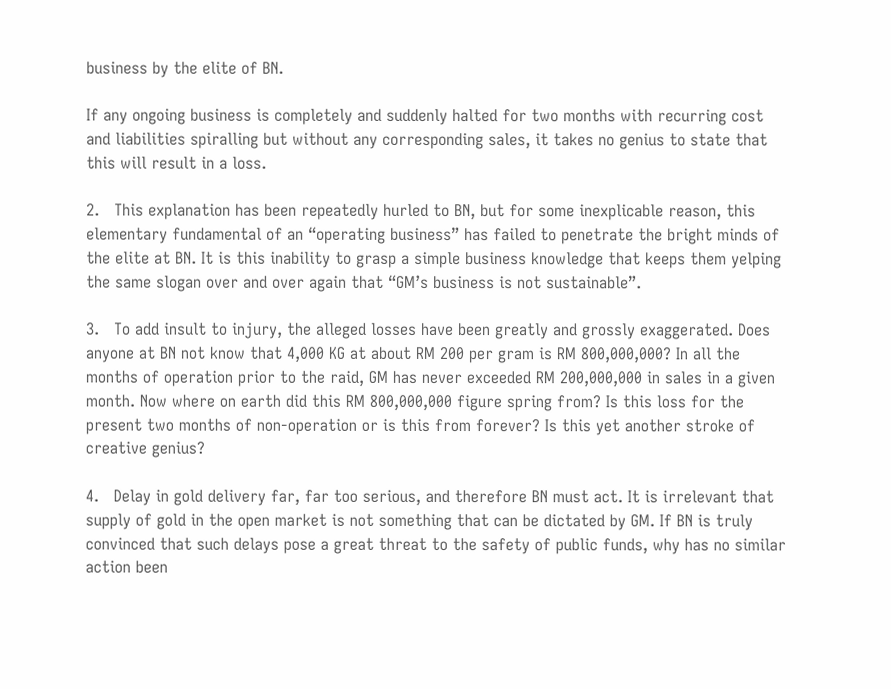business by the elite of BN.

If any ongoing business is completely and suddenly halted for two months with recurring cost and liabilities spiralling but without any corresponding sales, it takes no genius to state that this will result in a loss.

2.   This explanation has been repeatedly hurled to BN, but for some inexplicable reason, this elementary fundamental of an “operating business” has failed to penetrate the bright minds of the elite at BN. It is this inability to grasp a simple business knowledge that keeps them yelping the same slogan over and over again that “GM’s business is not sustainable”.

3.   To add insult to injury, the alleged losses have been greatly and grossly exaggerated. Does anyone at BN not know that 4,000 KG at about RM 200 per gram is RM 800,000,000? In all the months of operation prior to the raid, GM has never exceeded RM 200,000,000 in sales in a given month. Now where on earth did this RM 800,000,000 figure spring from? Is this loss for the present two months of non-operation or is this from forever? Is this yet another stroke of creative genius?

4.   Delay in gold delivery far, far too serious, and therefore BN must act. It is irrelevant that supply of gold in the open market is not something that can be dictated by GM. If BN is truly convinced that such delays pose a great threat to the safety of public funds, why has no similar action been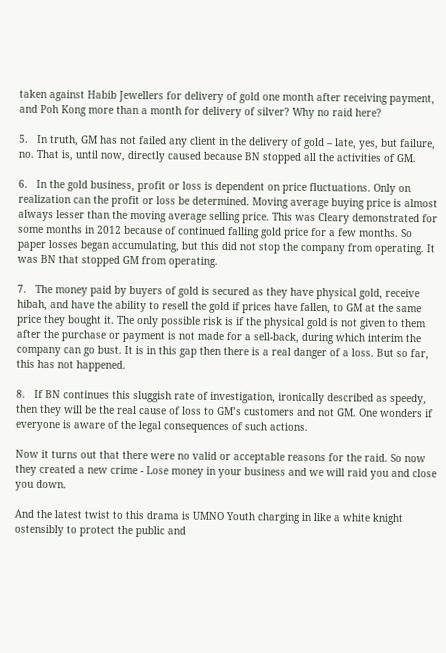taken against Habib Jewellers for delivery of gold one month after receiving payment, and Poh Kong more than a month for delivery of silver? Why no raid here?

5.   In truth, GM has not failed any client in the delivery of gold – late, yes, but failure, no. That is, until now, directly caused because BN stopped all the activities of GM.

6.   In the gold business, profit or loss is dependent on price fluctuations. Only on realization can the profit or loss be determined. Moving average buying price is almost always lesser than the moving average selling price. This was Cleary demonstrated for some months in 2012 because of continued falling gold price for a few months. So paper losses began accumulating, but this did not stop the company from operating. It was BN that stopped GM from operating.

7.   The money paid by buyers of gold is secured as they have physical gold, receive hibah, and have the ability to resell the gold if prices have fallen, to GM at the same price they bought it. The only possible risk is if the physical gold is not given to them after the purchase or payment is not made for a sell-back, during which interim the company can go bust. It is in this gap then there is a real danger of a loss. But so far, this has not happened.

8.   If BN continues this sluggish rate of investigation, ironically described as speedy, then they will be the real cause of loss to GM’s customers and not GM. One wonders if everyone is aware of the legal consequences of such actions.

Now it turns out that there were no valid or acceptable reasons for the raid. So now they created a new crime - Lose money in your business and we will raid you and close you down.

And the latest twist to this drama is UMNO Youth charging in like a white knight ostensibly to protect the public and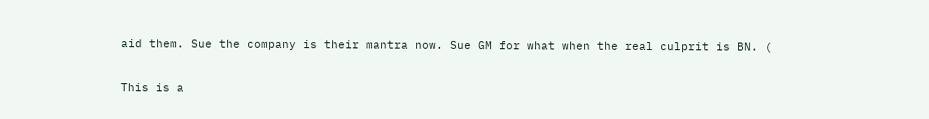aid them. Sue the company is their mantra now. Sue GM for what when the real culprit is BN. (

This is a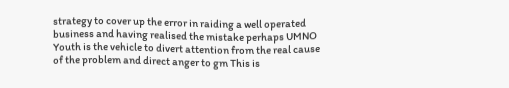strategy to cover up the error in raiding a well operated business and having realised the mistake perhaps UMNO Youth is the vehicle to divert attention from the real cause of the problem and direct anger to gm This is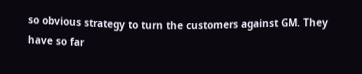so obvious strategy to turn the customers against GM. They have so far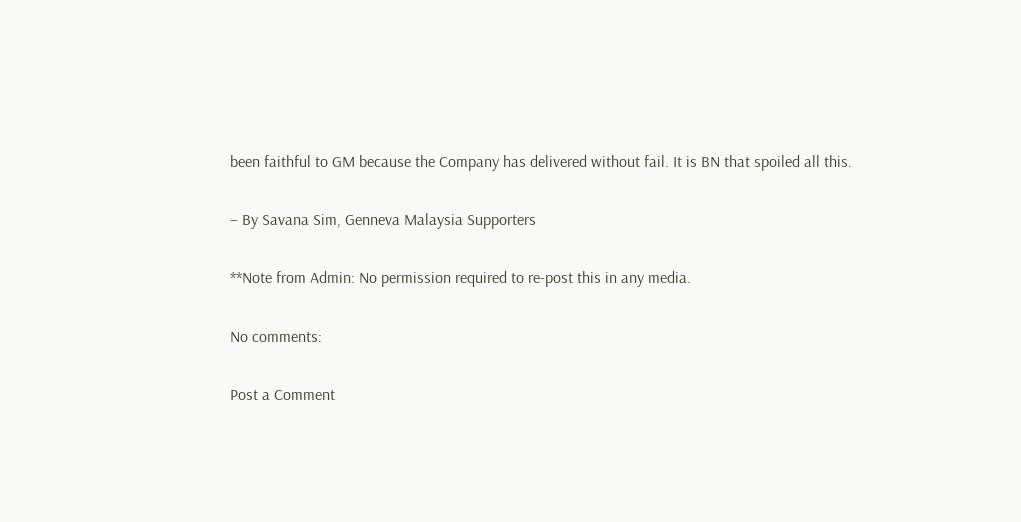been faithful to GM because the Company has delivered without fail. It is BN that spoiled all this.

– By Savana Sim, Genneva Malaysia Supporters

**Note from Admin: No permission required to re-post this in any media.

No comments:

Post a Comment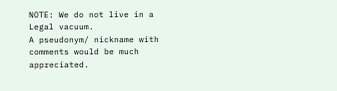NOTE: We do not live in a Legal vacuum.
A pseudonym/ nickname with comments would be much appreciated.